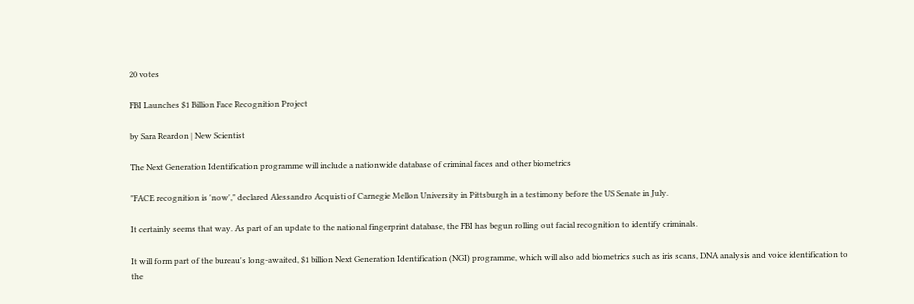20 votes

FBI Launches $1 Billion Face Recognition Project

by Sara Reardon | New Scientist

The Next Generation Identification programme will include a nationwide database of criminal faces and other biometrics

"FACE recognition is 'now'," declared Alessandro Acquisti of Carnegie Mellon University in Pittsburgh in a testimony before the US Senate in July.

It certainly seems that way. As part of an update to the national fingerprint database, the FBI has begun rolling out facial recognition to identify criminals.

It will form part of the bureau's long-awaited, $1 billion Next Generation Identification (NGI) programme, which will also add biometrics such as iris scans, DNA analysis and voice identification to the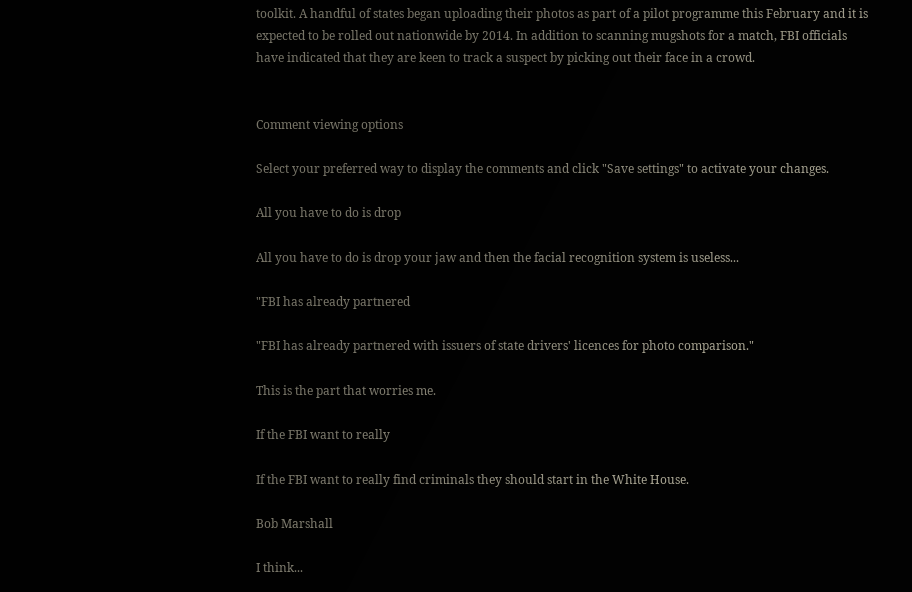toolkit. A handful of states began uploading their photos as part of a pilot programme this February and it is expected to be rolled out nationwide by 2014. In addition to scanning mugshots for a match, FBI officials have indicated that they are keen to track a suspect by picking out their face in a crowd.


Comment viewing options

Select your preferred way to display the comments and click "Save settings" to activate your changes.

All you have to do is drop

All you have to do is drop your jaw and then the facial recognition system is useless...

"FBI has already partnered

"FBI has already partnered with issuers of state drivers' licences for photo comparison."

This is the part that worries me.

If the FBI want to really

If the FBI want to really find criminals they should start in the White House.

Bob Marshall

I think...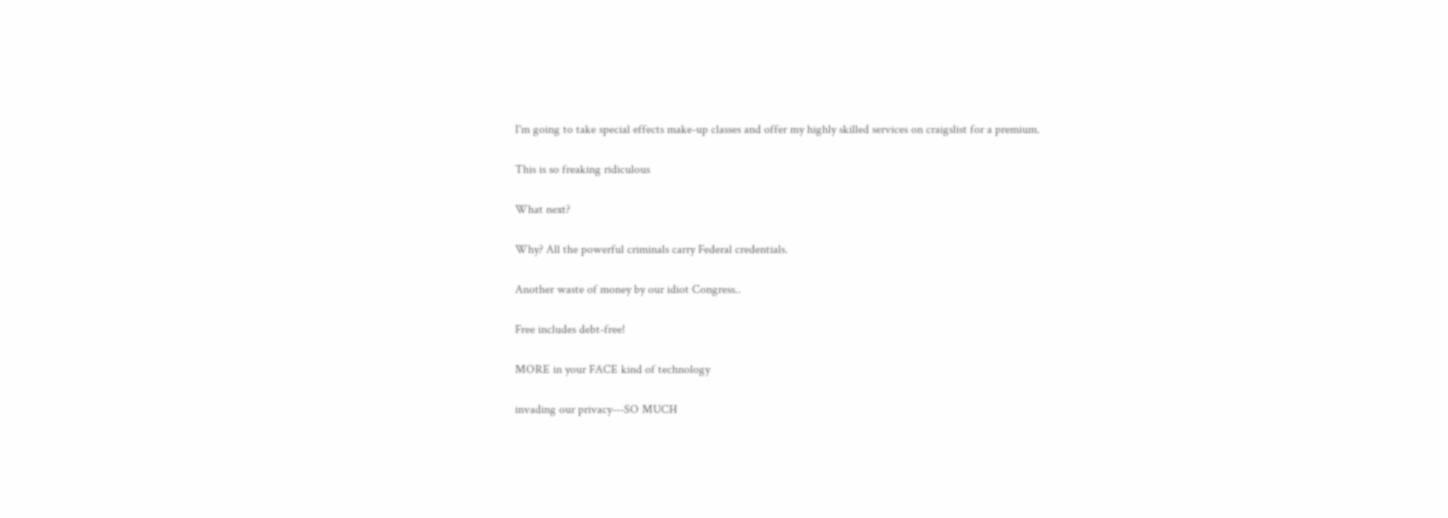I'm going to take special effects make-up classes and offer my highly skilled services on craigslist for a premium.

This is so freaking ridiculous

What next?

Why? All the powerful criminals carry Federal credentials.

Another waste of money by our idiot Congress..

Free includes debt-free!

MORE in your FACE kind of technology

invading our privacy---SO MUCH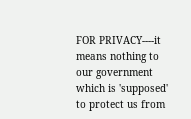FOR PRIVACY----it means nothing to our government which is 'supposed' to protect us from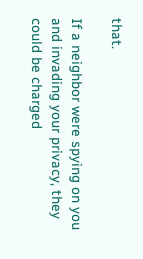that.

If a neighbor were spying on you and invading your privacy, they could be charged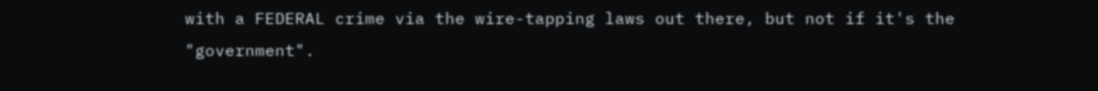with a FEDERAL crime via the wire-tapping laws out there, but not if it's the "government".